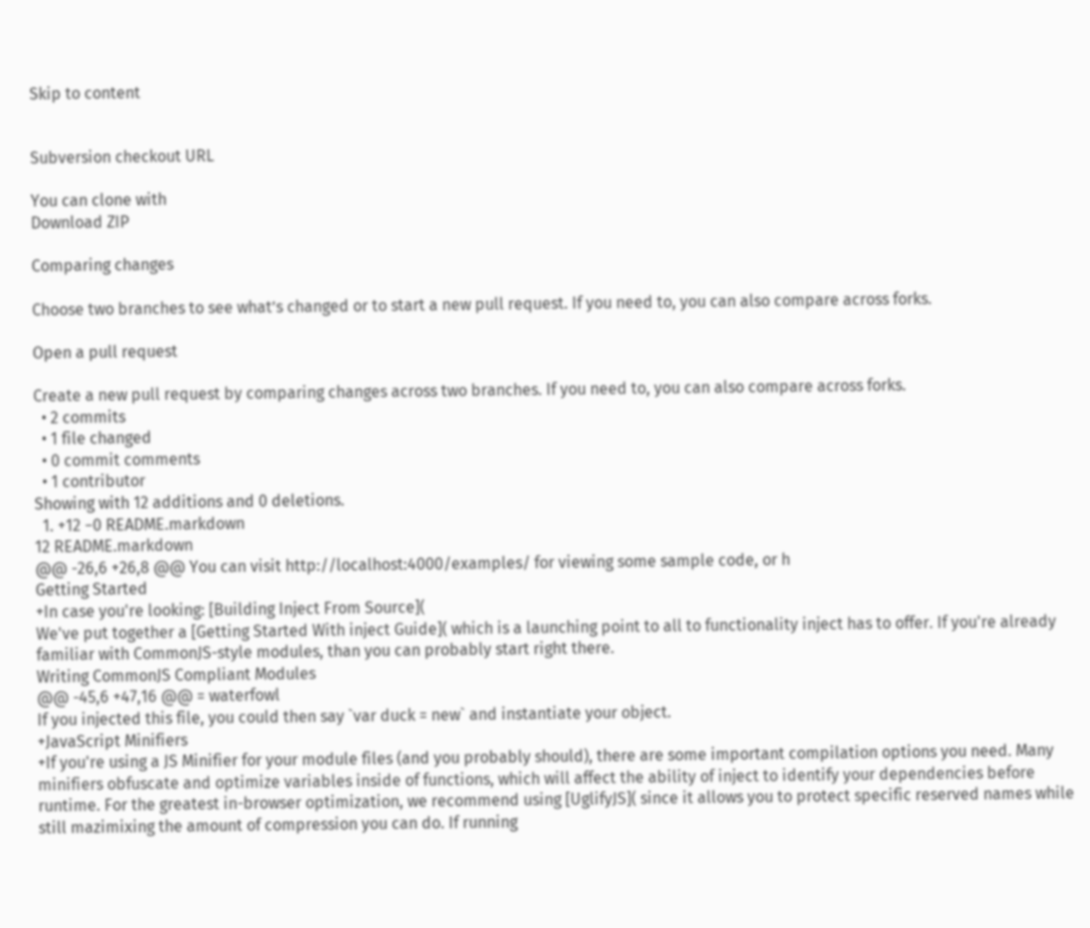Skip to content


Subversion checkout URL

You can clone with
Download ZIP

Comparing changes

Choose two branches to see what’s changed or to start a new pull request. If you need to, you can also compare across forks.

Open a pull request

Create a new pull request by comparing changes across two branches. If you need to, you can also compare across forks.
  • 2 commits
  • 1 file changed
  • 0 commit comments
  • 1 contributor
Showing with 12 additions and 0 deletions.
  1. +12 −0 README.markdown
12 README.markdown
@@ -26,6 +26,8 @@ You can visit http://localhost:4000/examples/ for viewing some sample code, or h
Getting Started
+In case you're looking: [Building Inject From Source](
We've put together a [Getting Started With inject Guide]( which is a launching point to all to functionality inject has to offer. If you're already familiar with CommonJS-style modules, than you can probably start right there.
Writing CommonJS Compliant Modules
@@ -45,6 +47,16 @@ = waterfowl
If you injected this file, you could then say `var duck = new` and instantiate your object.
+JavaScript Minifiers
+If you're using a JS Minifier for your module files (and you probably should), there are some important compilation options you need. Many minifiers obfuscate and optimize variables inside of functions, which will affect the ability of inject to identify your dependencies before runtime. For the greatest in-browser optimization, we recommend using [UglifyJS]( since it allows you to protect specific reserved names while still mazimixing the amount of compression you can do. If running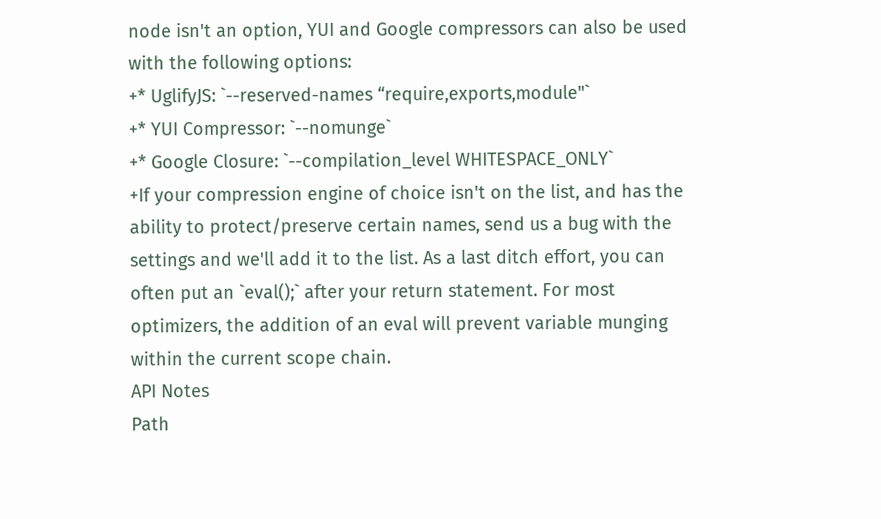node isn't an option, YUI and Google compressors can also be used with the following options:
+* UglifyJS: `--reserved-names “require,exports,module"`
+* YUI Compressor: `--nomunge`
+* Google Closure: `--compilation_level WHITESPACE_ONLY`
+If your compression engine of choice isn't on the list, and has the ability to protect/preserve certain names, send us a bug with the settings and we'll add it to the list. As a last ditch effort, you can often put an `eval();` after your return statement. For most optimizers, the addition of an eval will prevent variable munging within the current scope chain.
API Notes
Path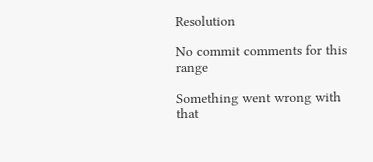Resolution

No commit comments for this range

Something went wrong with that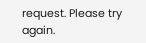request. Please try again.